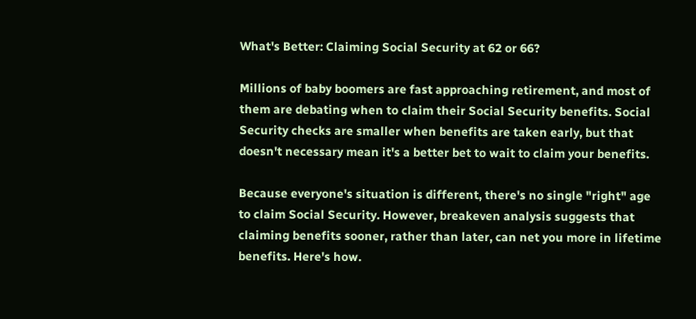What's Better: Claiming Social Security at 62 or 66?

Millions of baby boomers are fast approaching retirement, and most of them are debating when to claim their Social Security benefits. Social Security checks are smaller when benefits are taken early, but that doesn't necessary mean it's a better bet to wait to claim your benefits.

Because everyone's situation is different, there's no single "right" age to claim Social Security. However, breakeven analysis suggests that claiming benefits sooner, rather than later, can net you more in lifetime benefits. Here's how.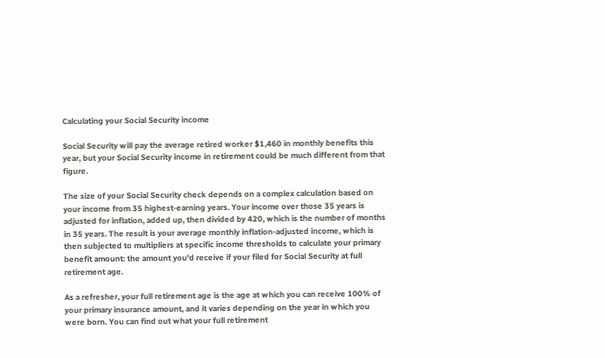Calculating your Social Security income

Social Security will pay the average retired worker $1,460 in monthly benefits this year, but your Social Security income in retirement could be much different from that figure.

The size of your Social Security check depends on a complex calculation based on your income from 35 highest-earning years. Your income over those 35 years is adjusted for inflation, added up, then divided by 420, which is the number of months in 35 years. The result is your average monthly inflation-adjusted income, which is then subjected to multipliers at specific income thresholds to calculate your primary benefit amount: the amount you'd receive if your filed for Social Security at full retirement age.

As a refresher, your full retirement age is the age at which you can receive 100% of your primary insurance amount, and it varies depending on the year in which you were born. You can find out what your full retirement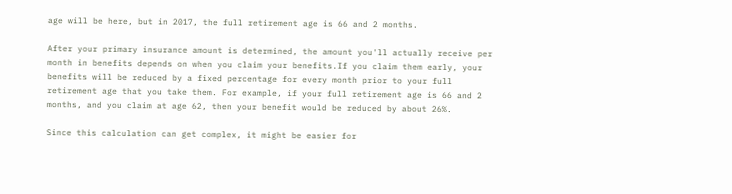age will be here, but in 2017, the full retirement age is 66 and 2 months.

After your primary insurance amount is determined, the amount you'll actually receive per month in benefits depends on when you claim your benefits.If you claim them early, your benefits will be reduced by a fixed percentage for every month prior to your full retirement age that you take them. For example, if your full retirement age is 66 and 2 months, and you claim at age 62, then your benefit would be reduced by about 26%.

Since this calculation can get complex, it might be easier for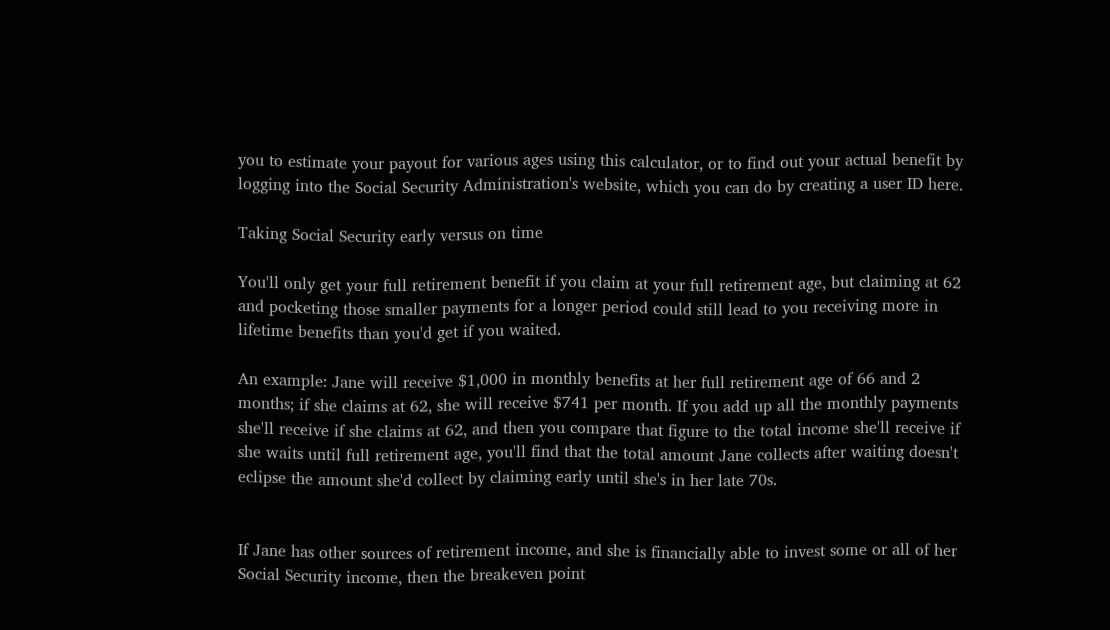you to estimate your payout for various ages using this calculator, or to find out your actual benefit by logging into the Social Security Administration's website, which you can do by creating a user ID here.

Taking Social Security early versus on time

You'll only get your full retirement benefit if you claim at your full retirement age, but claiming at 62 and pocketing those smaller payments for a longer period could still lead to you receiving more in lifetime benefits than you'd get if you waited.

An example: Jane will receive $1,000 in monthly benefits at her full retirement age of 66 and 2 months; if she claims at 62, she will receive $741 per month. If you add up all the monthly payments she'll receive if she claims at 62, and then you compare that figure to the total income she'll receive if she waits until full retirement age, you'll find that the total amount Jane collects after waiting doesn't eclipse the amount she'd collect by claiming early until she's in her late 70s.


If Jane has other sources of retirement income, and she is financially able to invest some or all of her Social Security income, then the breakeven point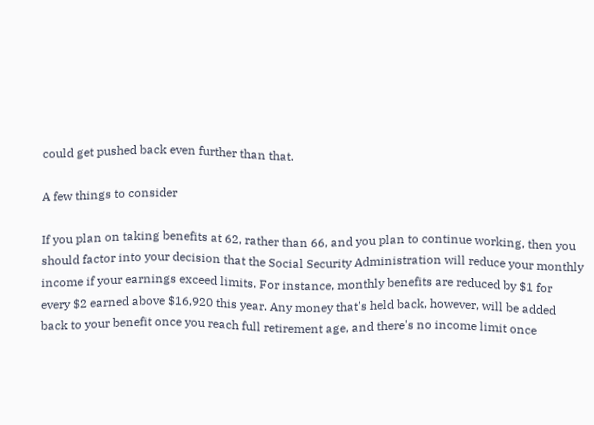could get pushed back even further than that.

A few things to consider

If you plan on taking benefits at 62, rather than 66, and you plan to continue working, then you should factor into your decision that the Social Security Administration will reduce your monthly income if your earnings exceed limits. For instance, monthly benefits are reduced by $1 for every $2 earned above $16,920 this year. Any money that's held back, however, will be added back to your benefit once you reach full retirement age, and there's no income limit once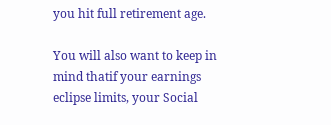you hit full retirement age.

You will also want to keep in mind thatif your earnings eclipse limits, your Social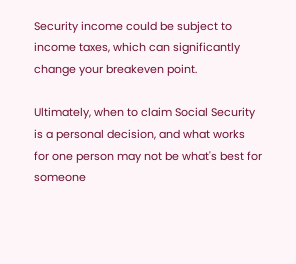Security income could be subject to income taxes, which can significantly change your breakeven point.

Ultimately, when to claim Social Security is a personal decision, and what works for one person may not be what's best for someone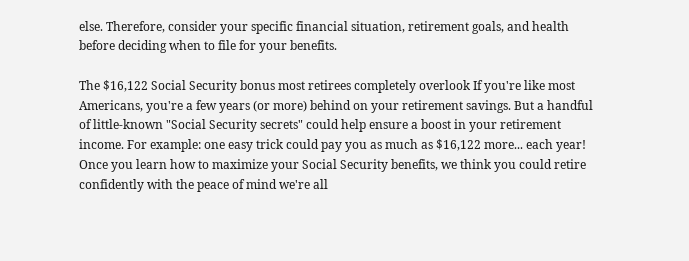else. Therefore, consider your specific financial situation, retirement goals, and health before deciding when to file for your benefits.

The $16,122 Social Security bonus most retirees completely overlook If you're like most Americans, you're a few years (or more) behind on your retirement savings. But a handful of little-known "Social Security secrets" could help ensure a boost in your retirement income. For example: one easy trick could pay you as much as $16,122 more... each year! Once you learn how to maximize your Social Security benefits, we think you could retire confidently with the peace of mind we're all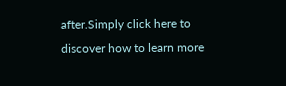after.Simply click here to discover how to learn more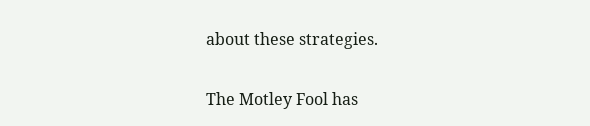about these strategies.

The Motley Fool has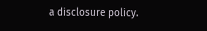a disclosure policy.